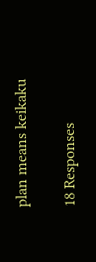plan means keikaku

18 Responses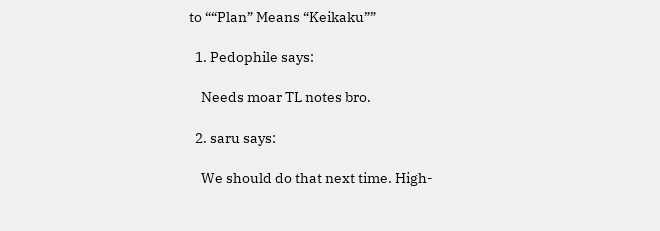to ““Plan” Means “Keikaku””

  1. Pedophile says:

    Needs moar TL notes bro.

  2. saru says:

    We should do that next time. High-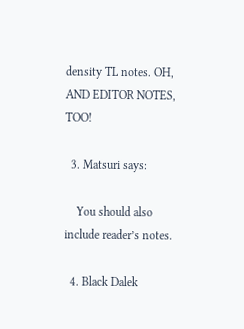density TL notes. OH, AND EDITOR NOTES, TOO!

  3. Matsuri says:

    You should also include reader’s notes.

  4. Black Dalek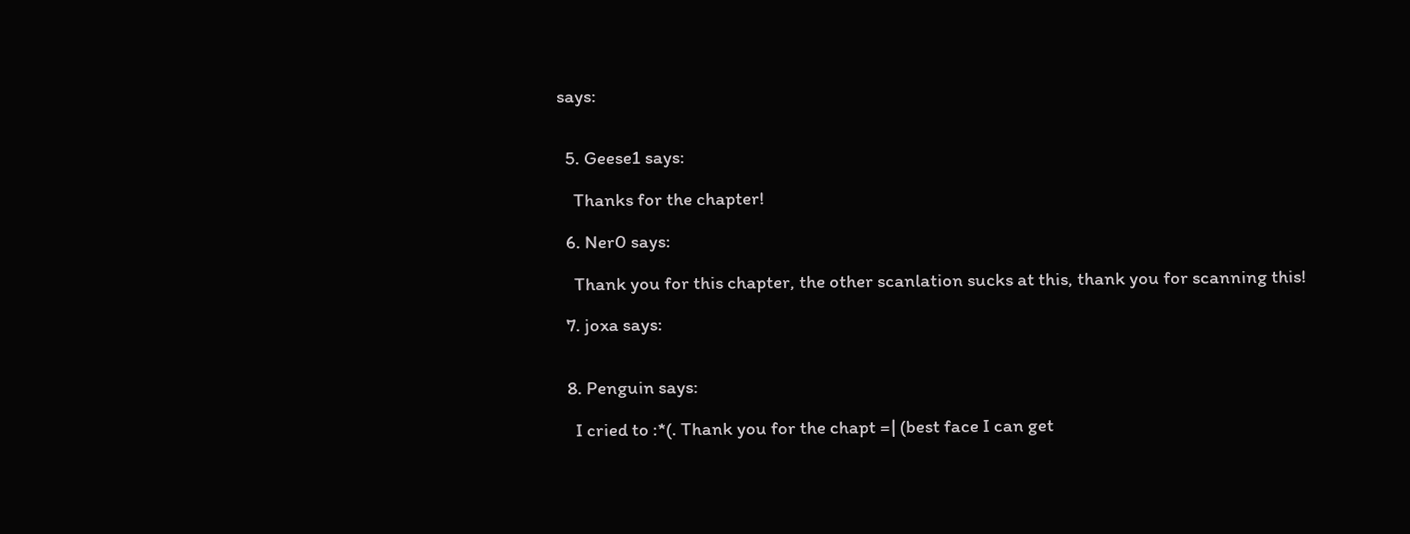says:


  5. Geese1 says:

    Thanks for the chapter!

  6. Ner0 says:

    Thank you for this chapter, the other scanlation sucks at this, thank you for scanning this!

  7. joxa says:


  8. Penguin says:

    I cried to :*(. Thank you for the chapt =| (best face I can get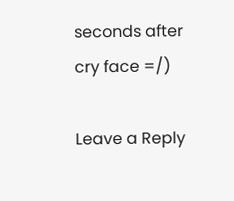seconds after cry face =/)

Leave a Reply